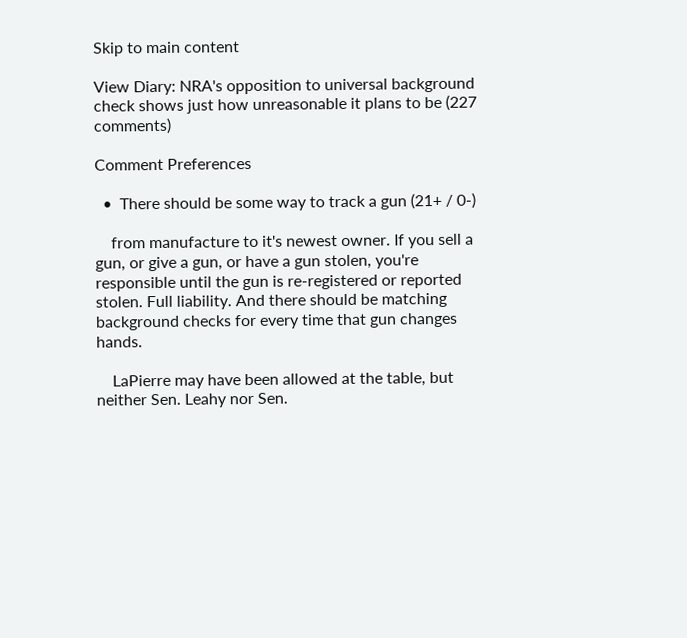Skip to main content

View Diary: NRA's opposition to universal background check shows just how unreasonable it plans to be (227 comments)

Comment Preferences

  •  There should be some way to track a gun (21+ / 0-)

    from manufacture to it's newest owner. If you sell a gun, or give a gun, or have a gun stolen, you're responsible until the gun is re-registered or reported stolen. Full liability. And there should be matching background checks for every time that gun changes hands.

    LaPierre may have been allowed at the table, but neither Sen. Leahy nor Sen.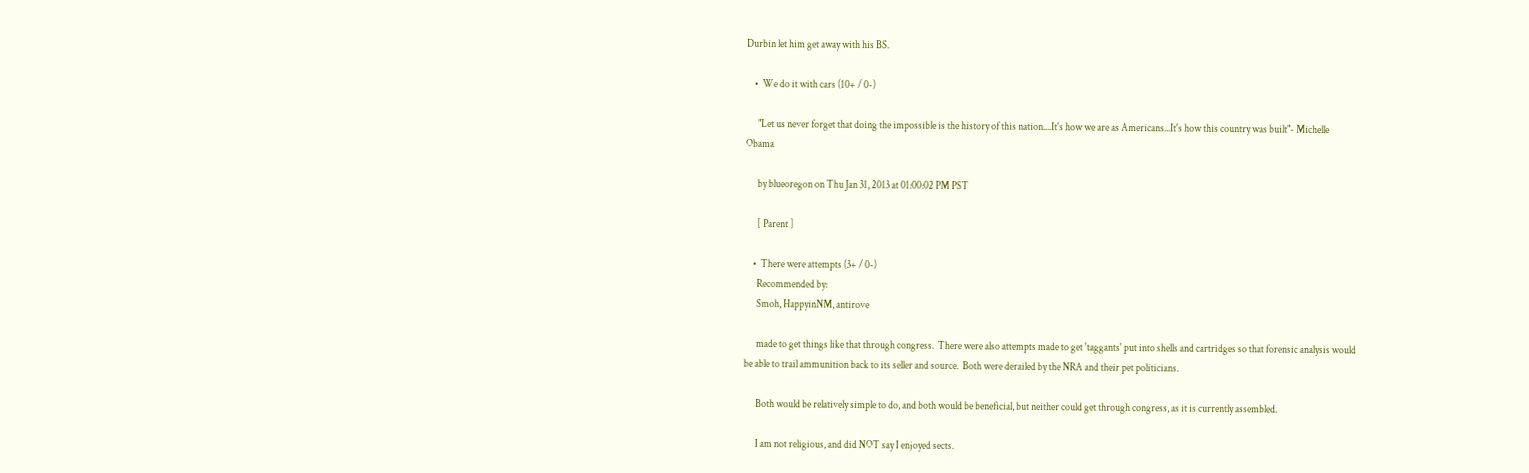Durbin let him get away with his BS.

    •  We do it with cars (10+ / 0-)

      "Let us never forget that doing the impossible is the history of this nation....It's how we are as Americans...It's how this country was built"- Michelle Obama

      by blueoregon on Thu Jan 31, 2013 at 01:00:02 PM PST

      [ Parent ]

    •  There were attempts (3+ / 0-)
      Recommended by:
      Smoh, HappyinNM, antirove

      made to get things like that through congress.  There were also attempts made to get 'taggants' put into shells and cartridges so that forensic analysis would be able to trail ammunition back to its seller and source.  Both were derailed by the NRA and their pet politicians.

      Both would be relatively simple to do, and both would be beneficial, but neither could get through congress, as it is currently assembled.

      I am not religious, and did NOT say I enjoyed sects.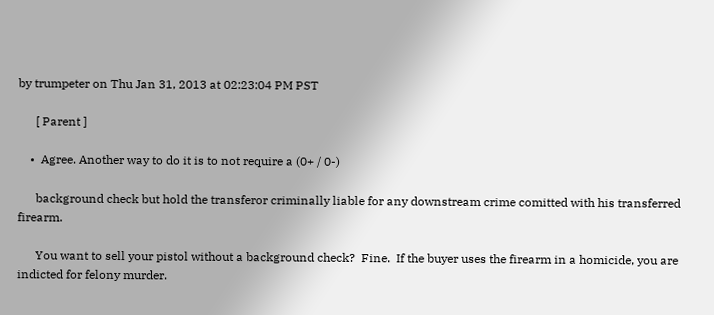by trumpeter on Thu Jan 31, 2013 at 02:23:04 PM PST

      [ Parent ]

    •  Agree. Another way to do it is to not require a (0+ / 0-)

      background check but hold the transferor criminally liable for any downstream crime comitted with his transferred firearm.

      You want to sell your pistol without a background check?  Fine.  If the buyer uses the firearm in a homicide, you are indicted for felony murder.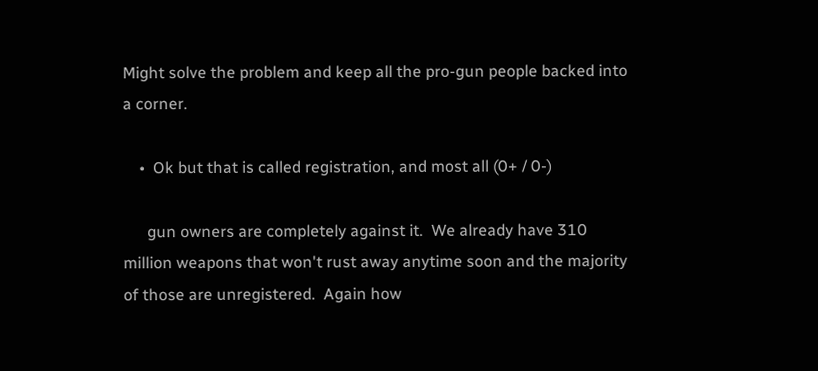Might solve the problem and keep all the pro-gun people backed into a corner.

    •  Ok but that is called registration, and most all (0+ / 0-)

      gun owners are completely against it.  We already have 310 million weapons that won't rust away anytime soon and the majority of those are unregistered.  Again how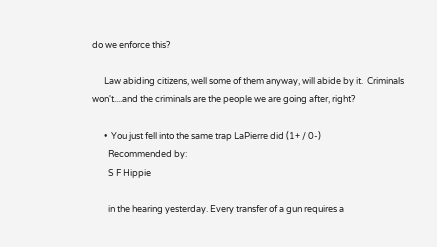do we enforce this?

      Law abiding citizens, well some of them anyway, will abide by it.  Criminals won't....and the criminals are the people we are going after, right?

      •  You just fell into the same trap LaPierre did (1+ / 0-)
        Recommended by:
        S F Hippie

        in the hearing yesterday. Every transfer of a gun requires a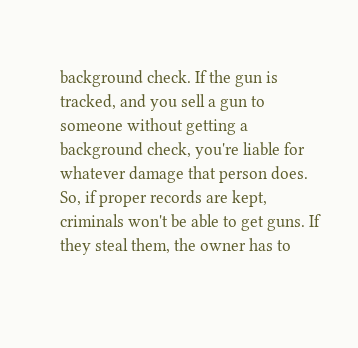background check. If the gun is tracked, and you sell a gun to someone without getting a background check, you're liable for whatever damage that person does. So, if proper records are kept, criminals won't be able to get guns. If they steal them, the owner has to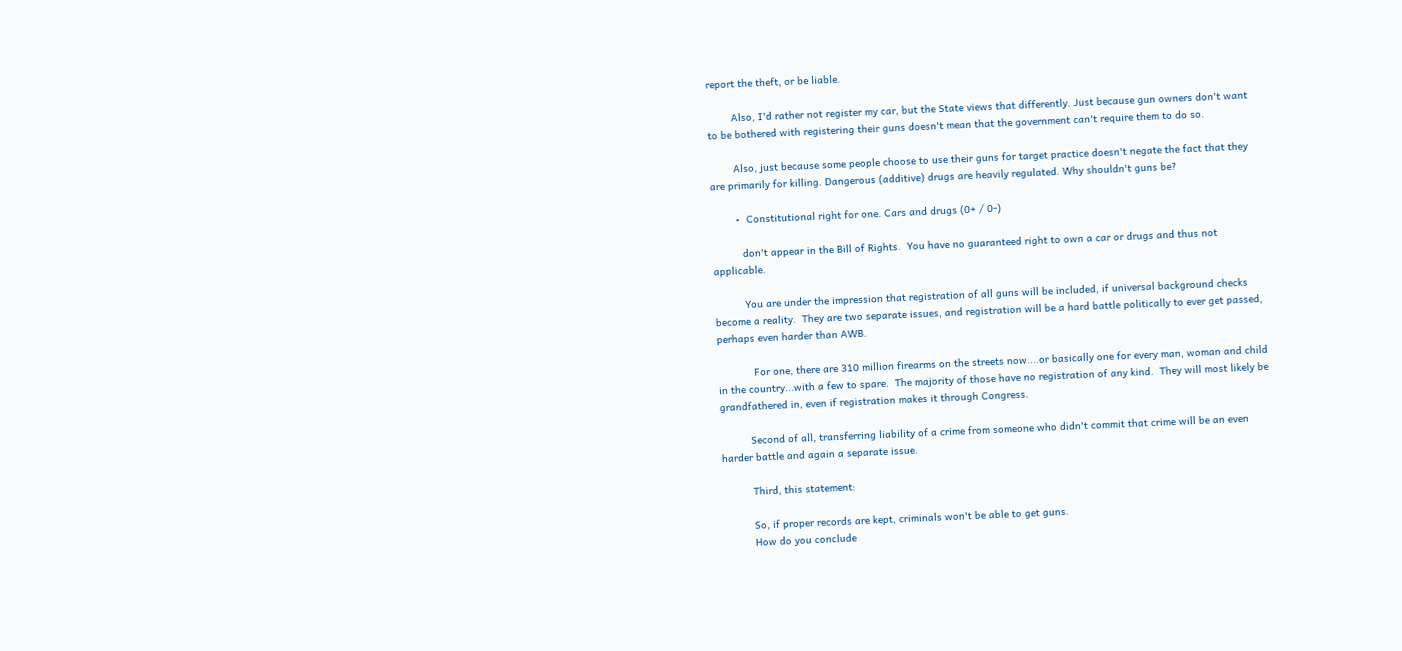report the theft, or be liable.

        Also, I'd rather not register my car, but the State views that differently. Just because gun owners don't want to be bothered with registering their guns doesn't mean that the government can't require them to do so.

        Also, just because some people choose to use their guns for target practice doesn't negate the fact that they are primarily for killing. Dangerous (additive) drugs are heavily regulated. Why shouldn't guns be?

        •  Constitutional right for one. Cars and drugs (0+ / 0-)

          don't appear in the Bill of Rights.  You have no guaranteed right to own a car or drugs and thus not applicable.

          You are under the impression that registration of all guns will be included, if universal background checks become a reality.  They are two separate issues, and registration will be a hard battle politically to ever get passed, perhaps even harder than AWB.

            For one, there are 310 million firearms on the streets now....or basically one for every man, woman and child in the country...with a few to spare.  The majority of those have no registration of any kind.  They will most likely be grandfathered in, even if registration makes it through Congress.

          Second of all, transferring liability of a crime from someone who didn't commit that crime will be an even harder battle and again a separate issue.

          Third, this statement:

          So, if proper records are kept, criminals won't be able to get guns.
          How do you conclude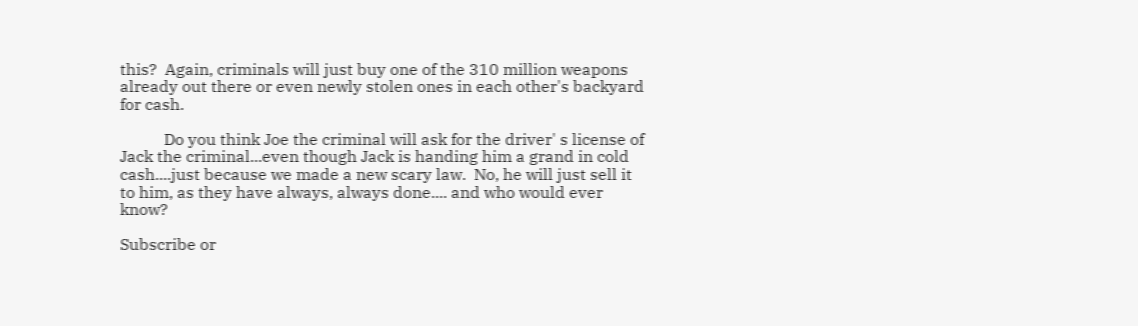this?  Again, criminals will just buy one of the 310 million weapons already out there or even newly stolen ones in each other's backyard for cash.

           Do you think Joe the criminal will ask for the driver' s license of Jack the criminal...even though Jack is handing him a grand in cold cash....just because we made a new scary law.  No, he will just sell it to him, as they have always, always done.... and who would ever know?

Subscribe or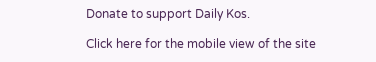Donate to support Daily Kos.

Click here for the mobile view of the site